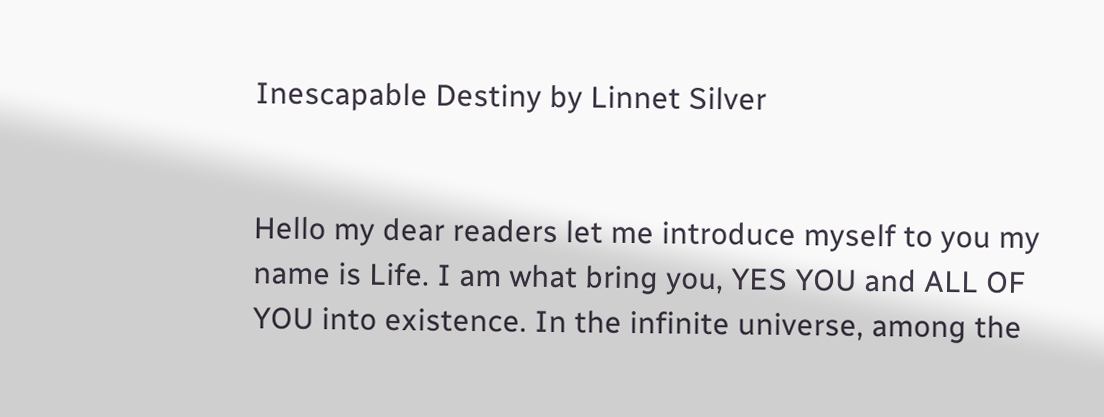Inescapable Destiny by Linnet Silver


Hello my dear readers let me introduce myself to you my name is Life. I am what bring you, YES YOU and ALL OF YOU into existence. In the infinite universe, among the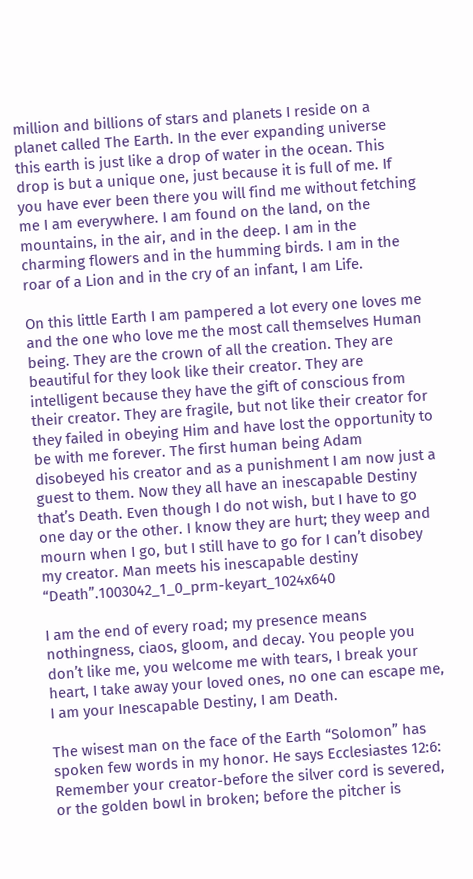million and billions of stars and planets I reside on a planet called The Earth. In the ever expanding universe this earth is just like a drop of water in the ocean. This drop is but a unique one, just because it is full of me. If you have ever been there you will find me without fetching me I am everywhere. I am found on the land, on the mountains, in the air, and in the deep. I am in the charming flowers and in the humming birds. I am in the roar of a Lion and in the cry of an infant, I am Life.

On this little Earth I am pampered a lot every one loves me and the one who love me the most call themselves Human being. They are the crown of all the creation. They are beautiful for they look like their creator. They are intelligent because they have the gift of conscious from their creator. They are fragile, but not like their creator for they failed in obeying Him and have lost the opportunity to be with me forever. The first human being Adam disobeyed his creator and as a punishment I am now just a guest to them. Now they all have an inescapable Destiny that’s Death. Even though I do not wish, but I have to go one day or the other. I know they are hurt; they weep and mourn when I go, but I still have to go for I can’t disobey my creator. Man meets his inescapable destiny “Death”.1003042_1_0_prm-keyart_1024x640

I am the end of every road; my presence means nothingness, ciaos, gloom, and decay. You people you don’t like me, you welcome me with tears, I break your heart, I take away your loved ones, no one can escape me, I am your Inescapable Destiny, I am Death.

The wisest man on the face of the Earth “Solomon” has spoken few words in my honor. He says Ecclesiastes 12:6:  Remember your creator-before the silver cord is severed, or the golden bowl in broken; before the pitcher is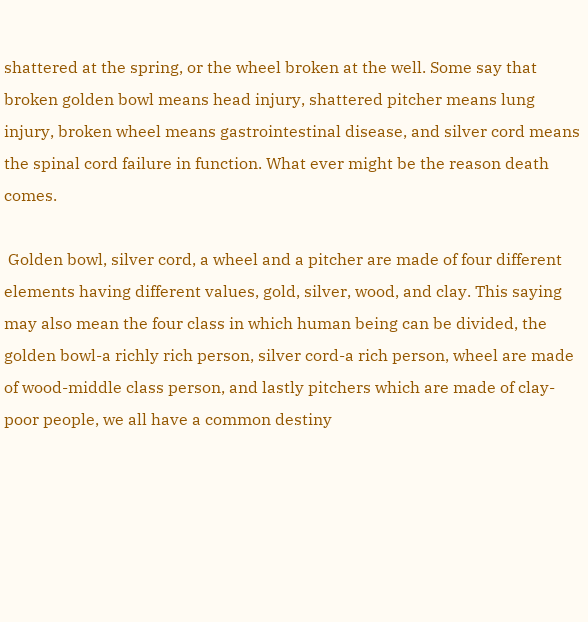shattered at the spring, or the wheel broken at the well. Some say that broken golden bowl means head injury, shattered pitcher means lung injury, broken wheel means gastrointestinal disease, and silver cord means the spinal cord failure in function. What ever might be the reason death comes.

 Golden bowl, silver cord, a wheel and a pitcher are made of four different elements having different values, gold, silver, wood, and clay. This saying may also mean the four class in which human being can be divided, the golden bowl-a richly rich person, silver cord-a rich person, wheel are made of wood-middle class person, and lastly pitchers which are made of clay-poor people, we all have a common destiny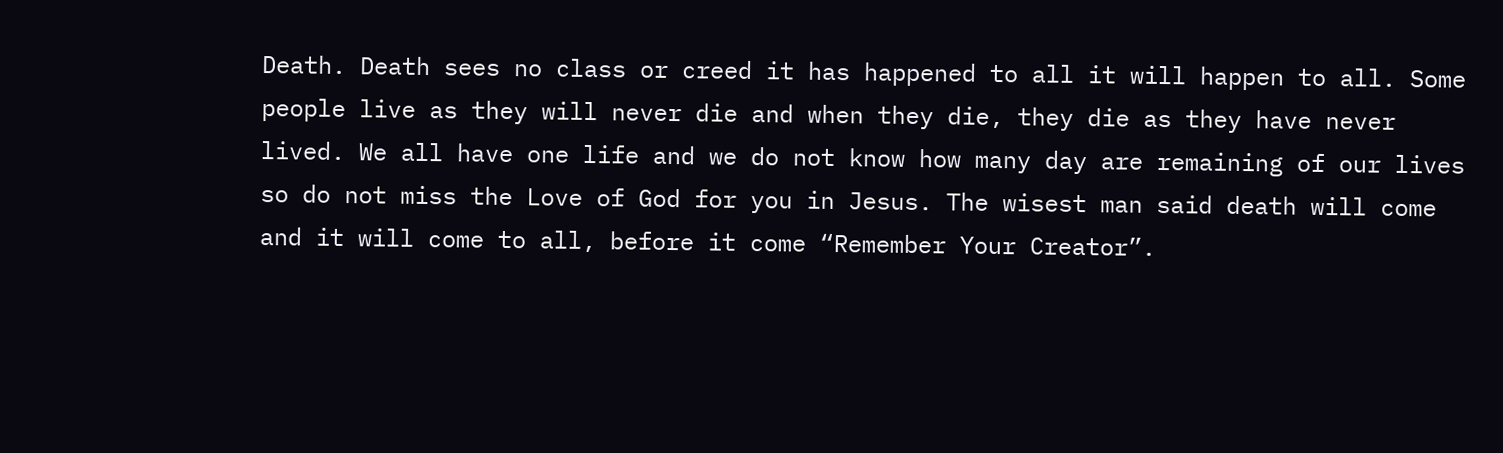Death. Death sees no class or creed it has happened to all it will happen to all. Some people live as they will never die and when they die, they die as they have never lived. We all have one life and we do not know how many day are remaining of our lives so do not miss the Love of God for you in Jesus. The wisest man said death will come and it will come to all, before it come “Remember Your Creator”.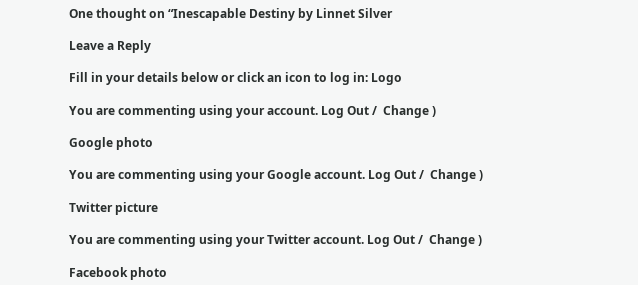One thought on “Inescapable Destiny by Linnet Silver

Leave a Reply

Fill in your details below or click an icon to log in: Logo

You are commenting using your account. Log Out /  Change )

Google photo

You are commenting using your Google account. Log Out /  Change )

Twitter picture

You are commenting using your Twitter account. Log Out /  Change )

Facebook photo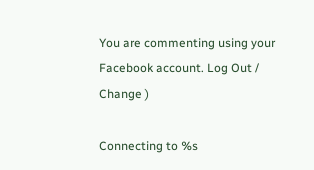You are commenting using your Facebook account. Log Out /  Change )

Connecting to %s